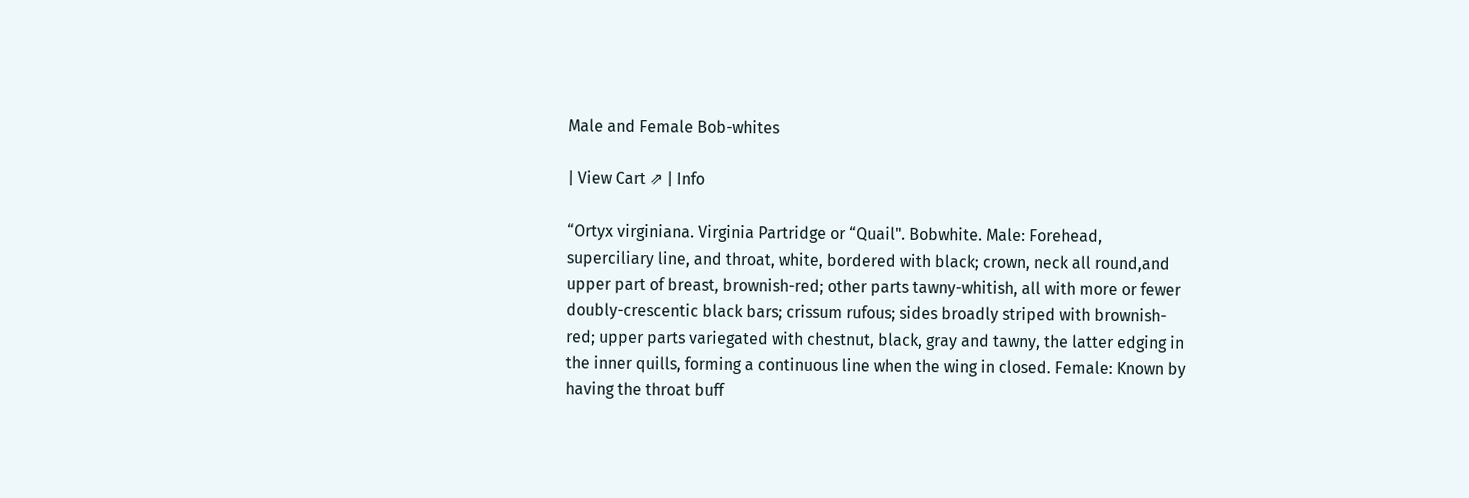Male and Female Bob-whites

| View Cart ⇗ | Info

“Ortyx virginiana. Virginia Partridge or “Quail". Bobwhite. Male: Forehead, superciliary line, and throat, white, bordered with black; crown, neck all round,and upper part of breast, brownish-red; other parts tawny-whitish, all with more or fewer doubly-crescentic black bars; crissum rufous; sides broadly striped with brownish-red; upper parts variegated with chestnut, black, gray and tawny, the latter edging in the inner quills, forming a continuous line when the wing in closed. Female: Known by having the throat buff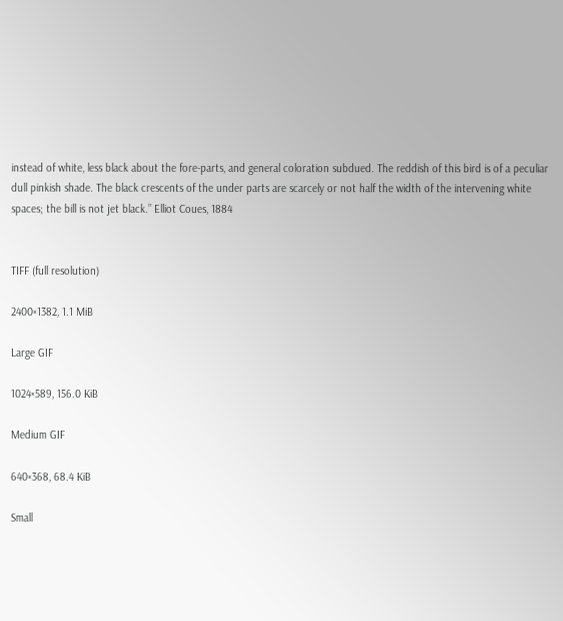instead of white, less black about the fore-parts, and general coloration subdued. The reddish of this bird is of a peculiar dull pinkish shade. The black crescents of the under parts are scarcely or not half the width of the intervening white spaces; the bill is not jet black.” Elliot Coues, 1884


TIFF (full resolution)

2400×1382, 1.1 MiB

Large GIF

1024×589, 156.0 KiB

Medium GIF

640×368, 68.4 KiB

Small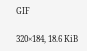GIF

320×184, 18.6 KiB